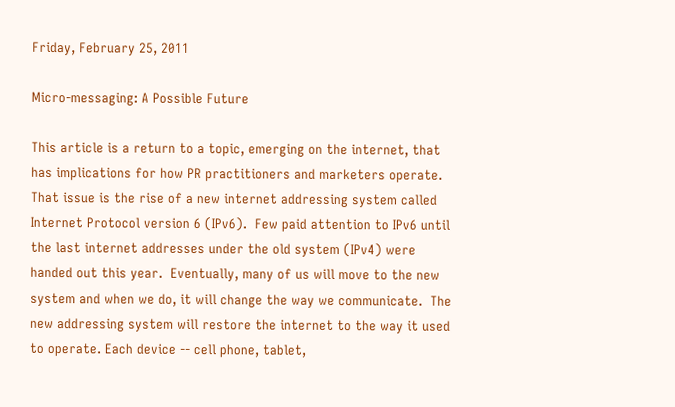Friday, February 25, 2011

Micro-messaging: A Possible Future

This article is a return to a topic, emerging on the internet, that has implications for how PR practitioners and marketers operate.  That issue is the rise of a new internet addressing system called Internet Protocol version 6 (IPv6).  Few paid attention to IPv6 until the last internet addresses under the old system (IPv4) were handed out this year.  Eventually, many of us will move to the new system and when we do, it will change the way we communicate.  The new addressing system will restore the internet to the way it used to operate. Each device -- cell phone, tablet,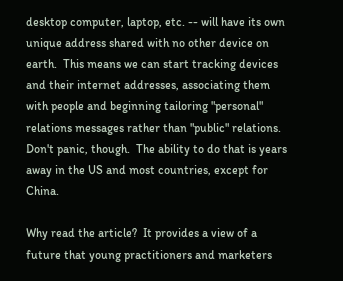desktop computer, laptop, etc. -- will have its own unique address shared with no other device on earth.  This means we can start tracking devices and their internet addresses, associating them with people and beginning tailoring "personal" relations messages rather than "public" relations.  Don't panic, though.  The ability to do that is years away in the US and most countries, except for China.

Why read the article?  It provides a view of a future that young practitioners and marketers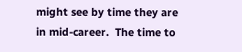might see by time they are in mid-career.  The time to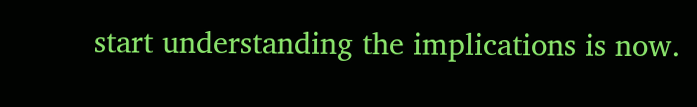start understanding the implications is now.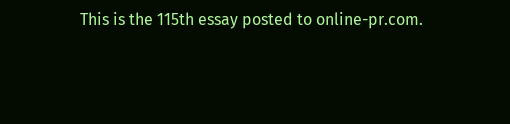This is the 115th essay posted to online-pr.com.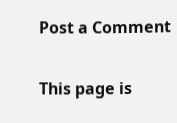Post a Comment

This page is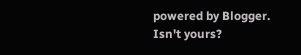powered by Blogger. Isn't yours?